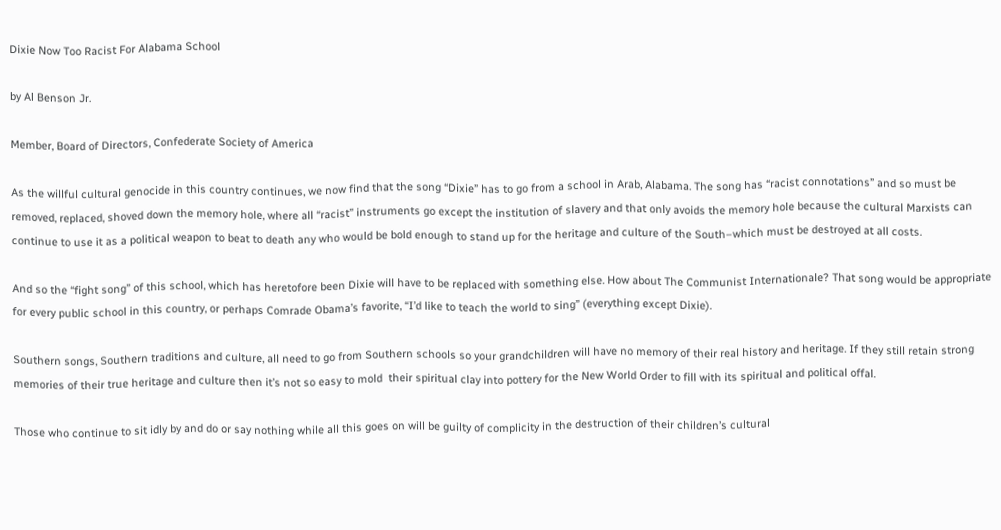Dixie Now Too Racist For Alabama School

by Al Benson Jr.

Member, Board of Directors, Confederate Society of America

As the willful cultural genocide in this country continues, we now find that the song “Dixie” has to go from a school in Arab, Alabama. The song has “racist connotations” and so must be removed, replaced, shoved down the memory hole, where all “racist” instruments go except the institution of slavery and that only avoids the memory hole because the cultural Marxists can continue to use it as a political weapon to beat to death any who would be bold enough to stand up for the heritage and culture of the South–which must be destroyed at all costs.

And so the “fight song” of this school, which has heretofore been Dixie will have to be replaced with something else. How about The Communist Internationale? That song would be appropriate for every public school in this country, or perhaps Comrade Obama’s favorite, “I’d like to teach the world to sing” (everything except Dixie).

Southern songs, Southern traditions and culture, all need to go from Southern schools so your grandchildren will have no memory of their real history and heritage. If they still retain strong memories of their true heritage and culture then it’s not so easy to mold  their spiritual clay into pottery for the New World Order to fill with its spiritual and political offal.

Those who continue to sit idly by and do or say nothing while all this goes on will be guilty of complicity in the destruction of their children’s cultural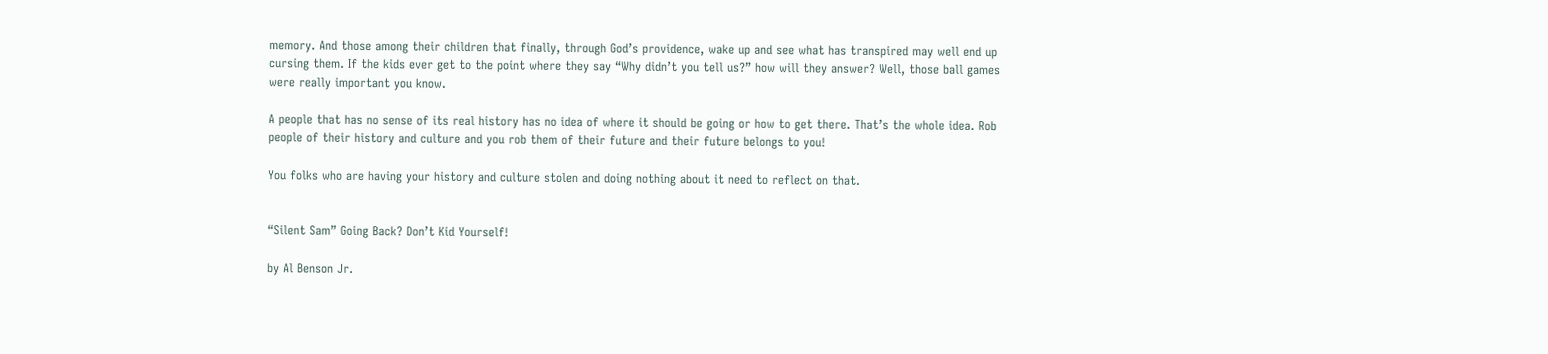memory. And those among their children that finally, through God’s providence, wake up and see what has transpired may well end up cursing them. If the kids ever get to the point where they say “Why didn’t you tell us?” how will they answer? Well, those ball games were really important you know.

A people that has no sense of its real history has no idea of where it should be going or how to get there. That’s the whole idea. Rob people of their history and culture and you rob them of their future and their future belongs to you!

You folks who are having your history and culture stolen and doing nothing about it need to reflect on that.


“Silent Sam” Going Back? Don’t Kid Yourself!

by Al Benson Jr.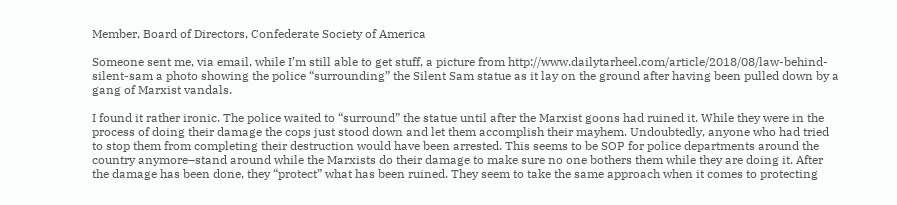Member, Board of Directors, Confederate Society of America

Someone sent me, via email, while I’m still able to get stuff, a picture from http://www.dailytarheel.com/article/2018/08/law-behind-silent-sam a photo showing the police “surrounding” the Silent Sam statue as it lay on the ground after having been pulled down by a gang of Marxist vandals.

I found it rather ironic. The police waited to “surround” the statue until after the Marxist goons had ruined it. While they were in the process of doing their damage the cops just stood down and let them accomplish their mayhem. Undoubtedly, anyone who had tried to stop them from completing their destruction would have been arrested. This seems to be SOP for police departments around the country anymore–stand around while the Marxists do their damage to make sure no one bothers them while they are doing it. After the damage has been done, they “protect” what has been ruined. They seem to take the same approach when it comes to protecting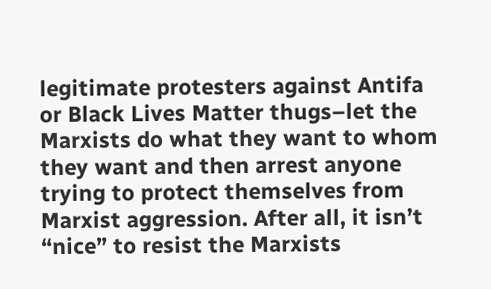legitimate protesters against Antifa or Black Lives Matter thugs–let the Marxists do what they want to whom they want and then arrest anyone trying to protect themselves from Marxist aggression. After all, it isn’t “nice” to resist the Marxists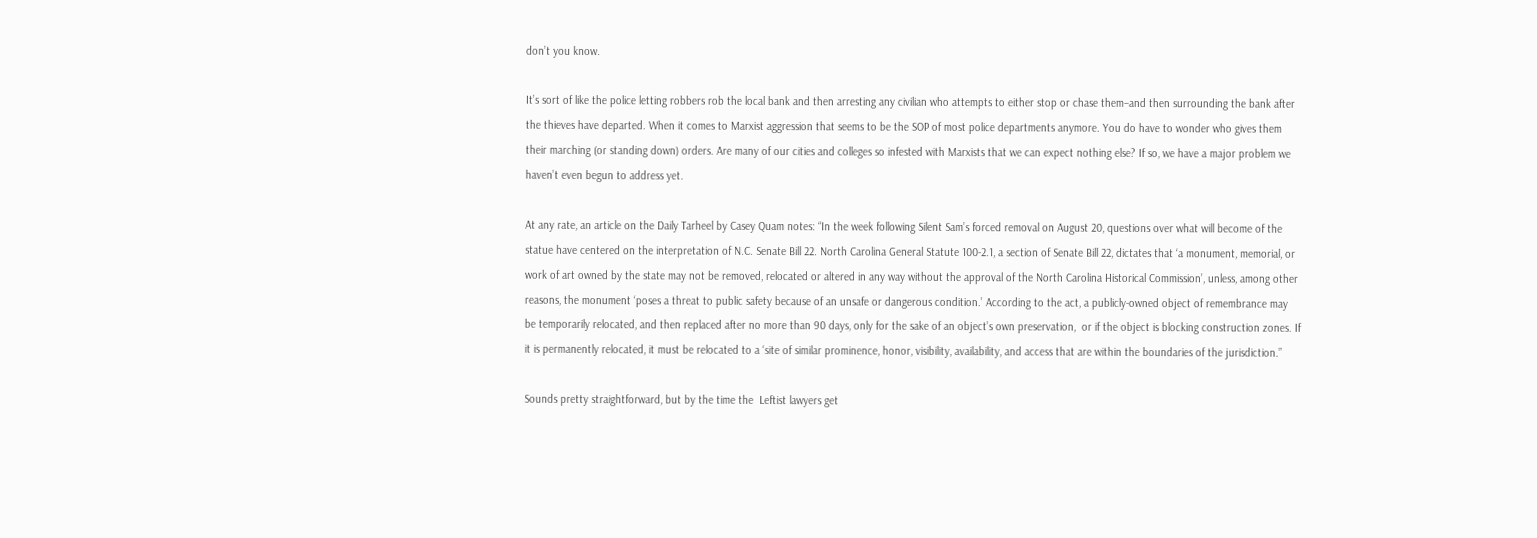don’t you know.

It’s sort of like the police letting robbers rob the local bank and then arresting any civilian who attempts to either stop or chase them–and then surrounding the bank after the thieves have departed. When it comes to Marxist aggression that seems to be the SOP of most police departments anymore. You do have to wonder who gives them their marching (or standing down) orders. Are many of our cities and colleges so infested with Marxists that we can expect nothing else? If so, we have a major problem we haven’t even begun to address yet.

At any rate, an article on the Daily Tarheel by Casey Quam notes: “In the week following Silent Sam’s forced removal on August 20, questions over what will become of the statue have centered on the interpretation of N.C. Senate Bill 22. North Carolina General Statute 100-2.1, a section of Senate Bill 22, dictates that ‘a monument, memorial, or work of art owned by the state may not be removed, relocated or altered in any way without the approval of the North Carolina Historical Commission’, unless, among other reasons, the monument ‘poses a threat to public safety because of an unsafe or dangerous condition.’ According to the act, a publicly-owned object of remembrance may be temporarily relocated, and then replaced after no more than 90 days, only for the sake of an object’s own preservation,  or if the object is blocking construction zones. If it is permanently relocated, it must be relocated to a ‘site of similar prominence, honor, visibility, availability, and access that are within the boundaries of the jurisdiction.”

Sounds pretty straightforward, but by the time the  Leftist lawyers get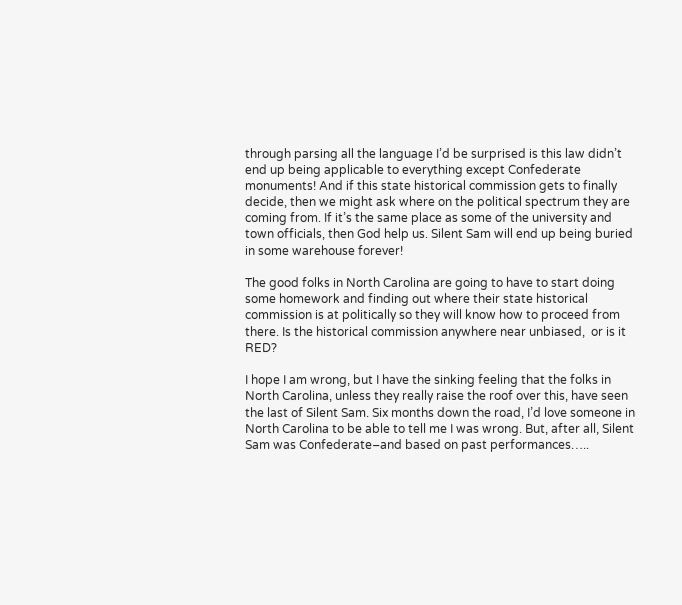through parsing all the language I’d be surprised is this law didn’t end up being applicable to everything except Confederate monuments! And if this state historical commission gets to finally decide, then we might ask where on the political spectrum they are coming from. If it’s the same place as some of the university and town officials, then God help us. Silent Sam will end up being buried in some warehouse forever!

The good folks in North Carolina are going to have to start doing some homework and finding out where their state historical commission is at politically so they will know how to proceed from there. Is the historical commission anywhere near unbiased,  or is it RED?

I hope I am wrong, but I have the sinking feeling that the folks in North Carolina, unless they really raise the roof over this, have seen the last of Silent Sam. Six months down the road, I’d love someone in North Carolina to be able to tell me I was wrong. But, after all, Silent Sam was Confederate–and based on past performances…..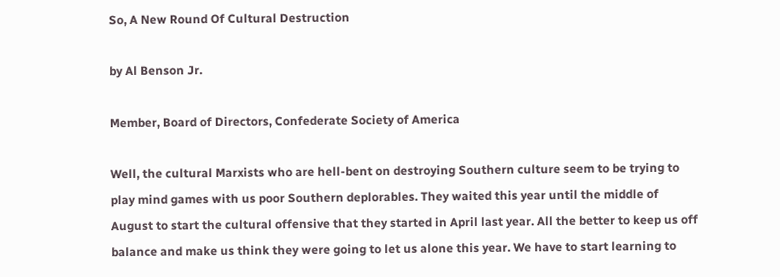So, A New Round Of Cultural Destruction

by Al Benson Jr.

Member, Board of Directors, Confederate Society of America

Well, the cultural Marxists who are hell-bent on destroying Southern culture seem to be trying to play mind games with us poor Southern deplorables. They waited this year until the middle of August to start the cultural offensive that they started in April last year. All the better to keep us off balance and make us think they were going to let us alone this year. We have to start learning to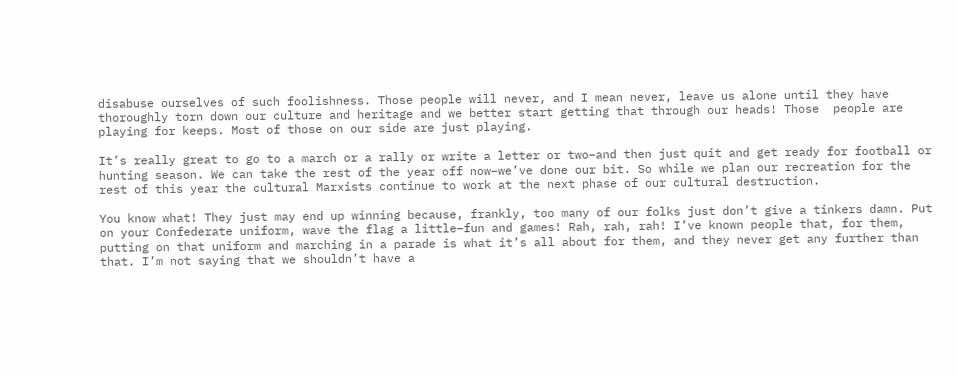disabuse ourselves of such foolishness. Those people will never, and I mean never, leave us alone until they have thoroughly torn down our culture and heritage and we better start getting that through our heads! Those  people are playing for keeps. Most of those on our side are just playing.

It’s really great to go to a march or a rally or write a letter or two–and then just quit and get ready for football or hunting season. We can take the rest of the year off now–we’ve done our bit. So while we plan our recreation for the rest of this year the cultural Marxists continue to work at the next phase of our cultural destruction.

You know what! They just may end up winning because, frankly, too many of our folks just don’t give a tinkers damn. Put on your Confederate uniform, wave the flag a little–fun and games! Rah, rah, rah! I’ve known people that, for them, putting on that uniform and marching in a parade is what it’s all about for them, and they never get any further than that. I’m not saying that we shouldn’t have a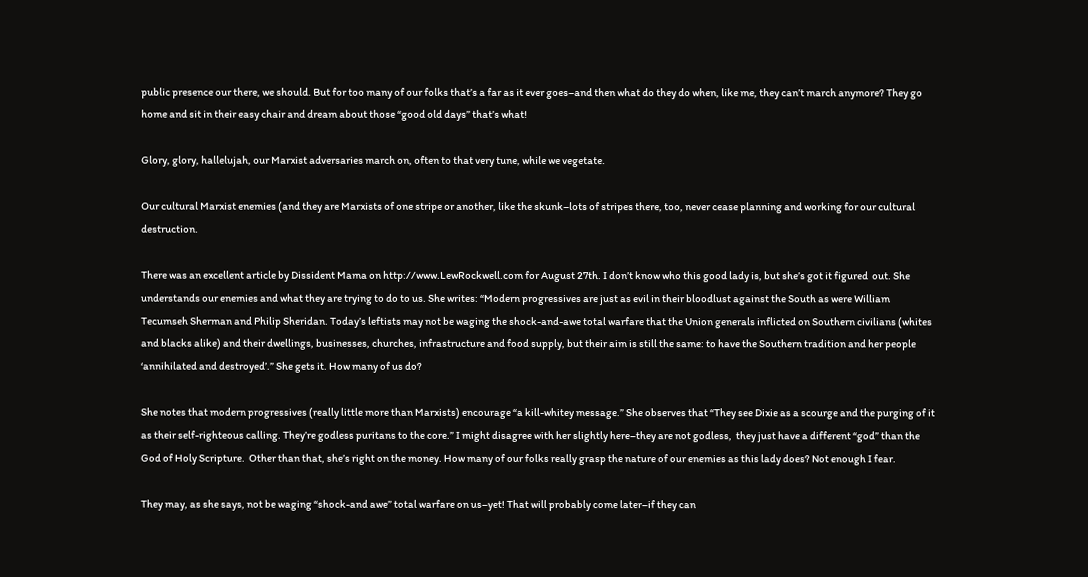public presence our there, we should. But for too many of our folks that’s a far as it ever goes–and then what do they do when, like me, they can’t march anymore? They go home and sit in their easy chair and dream about those “good old days” that’s what!

Glory, glory, hallelujah, our Marxist adversaries march on, often to that very tune, while we vegetate.

Our cultural Marxist enemies (and they are Marxists of one stripe or another, like the skunk–lots of stripes there, too, never cease planning and working for our cultural destruction.

There was an excellent article by Dissident Mama on http://www.LewRockwell.com for August 27th. I don’t know who this good lady is, but she’s got it figured  out. She understands our enemies and what they are trying to do to us. She writes: “Modern progressives are just as evil in their bloodlust against the South as were William Tecumseh Sherman and Philip Sheridan. Today’s leftists may not be waging the shock-and-awe total warfare that the Union generals inflicted on Southern civilians (whites and blacks alike) and their dwellings, businesses, churches, infrastructure and food supply, but their aim is still the same: to have the Southern tradition and her people ‘annihilated and destroyed’.” She gets it. How many of us do?

She notes that modern progressives (really little more than Marxists) encourage “a kill-whitey message.” She observes that “They see Dixie as a scourge and the purging of it as their self-righteous calling. They’re godless puritans to the core.” I might disagree with her slightly here–they are not godless,  they just have a different “god” than the God of Holy Scripture.  Other than that, she’s right on the money. How many of our folks really grasp the nature of our enemies as this lady does? Not enough I fear.

They may, as she says, not be waging “shock-and awe” total warfare on us–yet! That will probably come later–if they can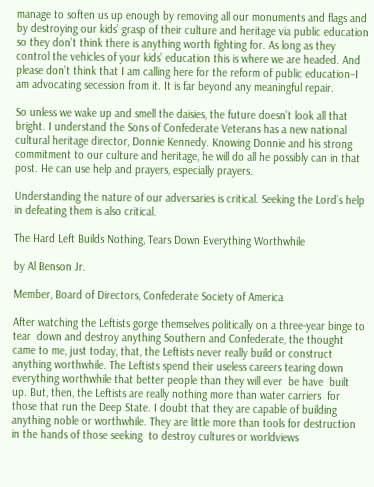manage to soften us up enough by removing all our monuments and flags and by destroying our kids’ grasp of their culture and heritage via public education so they don’t think there is anything worth fighting for. As long as they control the vehicles of your kids’ education this is where we are headed. And please don’t think that I am calling here for the reform of public education–I am advocating secession from it. It is far beyond any meaningful repair.

So unless we wake up and smell the daisies, the future doesn’t look all that bright. I understand the Sons of Confederate Veterans has a new national cultural heritage director, Donnie Kennedy. Knowing Donnie and his strong commitment to our culture and heritage, he will do all he possibly can in that post. He can use help and prayers, especially prayers.

Understanding the nature of our adversaries is critical. Seeking the Lord’s help in defeating them is also critical.

The Hard Left Builds Nothing, Tears Down Everything Worthwhile

by Al Benson Jr.

Member, Board of Directors, Confederate Society of America

After watching the Leftists gorge themselves politically on a three-year binge to tear  down and destroy anything Southern and Confederate, the thought came to me, just today, that, the Leftists never really build or construct anything worthwhile. The Leftists spend their useless careers tearing down everything worthwhile that better people than they will ever  be have  built up. But, then, the Leftists are really nothing more than water carriers  for those that run the Deep State. I doubt that they are capable of building anything noble or worthwhile. They are little more than tools for destruction in the hands of those seeking  to destroy cultures or worldviews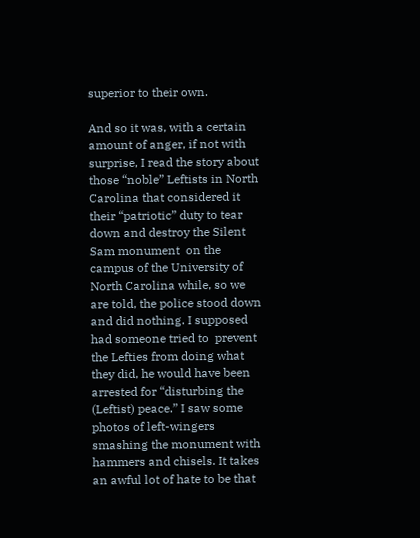superior to their own.

And so it was, with a certain amount of anger, if not with surprise, I read the story about those “noble” Leftists in North Carolina that considered it their “patriotic” duty to tear down and destroy the Silent Sam monument  on the campus of the University of North Carolina while, so we are told, the police stood down and did nothing. I supposed had someone tried to  prevent the Lefties from doing what they did, he would have been arrested for “disturbing the (Leftist) peace.” I saw some photos of left-wingers smashing the monument with hammers and chisels. It takes an awful lot of hate to be that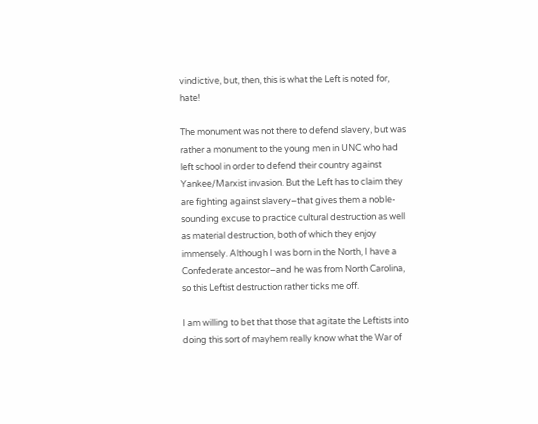vindictive, but, then, this is what the Left is noted for, hate!

The monument was not there to defend slavery, but was rather a monument to the young men in UNC who had left school in order to defend their country against Yankee/Marxist invasion. But the Left has to claim they are fighting against slavery–that gives them a noble-sounding excuse to practice cultural destruction as well as material destruction, both of which they enjoy immensely. Although I was born in the North, I have a Confederate ancestor–and he was from North Carolina, so this Leftist destruction rather ticks me off.

I am willing to bet that those that agitate the Leftists into doing this sort of mayhem really know what the War of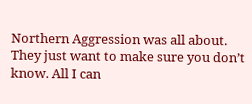Northern Aggression was all about. They just want to make sure you don’t know. All I can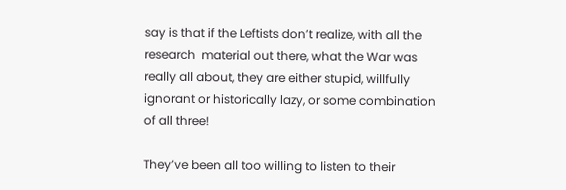say is that if the Leftists don’t realize, with all the research  material out there, what the War was really all about, they are either stupid, willfully ignorant or historically lazy, or some combination of all three!

They’ve been all too willing to listen to their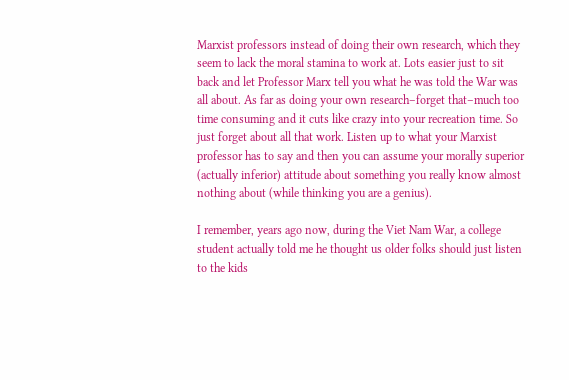Marxist professors instead of doing their own research, which they seem to lack the moral stamina to work at. Lots easier just to sit back and let Professor Marx tell you what he was told the War was all about. As far as doing your own research–forget that–much too time consuming and it cuts like crazy into your recreation time. So just forget about all that work. Listen up to what your Marxist professor has to say and then you can assume your morally superior (actually inferior) attitude about something you really know almost nothing about (while thinking you are a genius).

I remember, years ago now, during the Viet Nam War, a college student actually told me he thought us older folks should just listen to the kids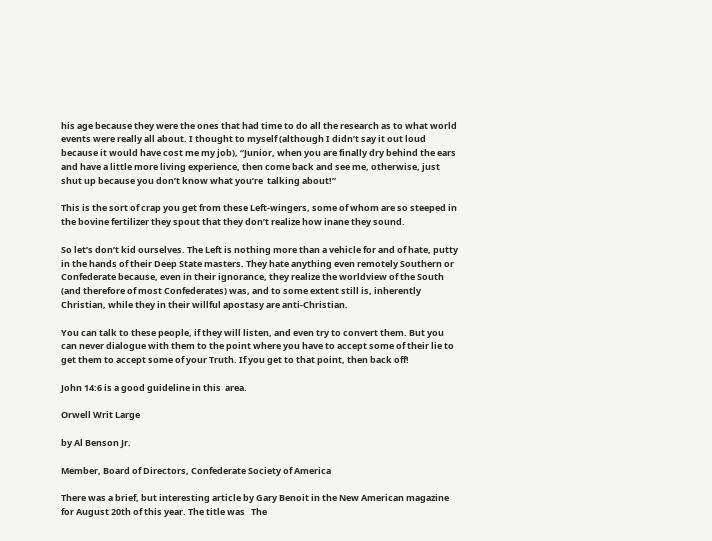his age because they were the ones that had time to do all the research as to what world events were really all about. I thought to myself (although I didn’t say it out loud because it would have cost me my job), “Junior, when you are finally dry behind the ears and have a little more living experience, then come back and see me, otherwise, just shut up because you don’t know what you’re  talking about!”

This is the sort of crap you get from these Left-wingers, some of whom are so steeped in the bovine fertilizer they spout that they don’t realize how inane they sound.

So let’s don’t kid ourselves. The Left is nothing more than a vehicle for and of hate, putty in the hands of their Deep State masters. They hate anything even remotely Southern or Confederate because, even in their ignorance, they realize the worldview of the South (and therefore of most Confederates) was, and to some extent still is, inherently Christian, while they in their willful apostasy are anti-Christian.

You can talk to these people, if they will listen, and even try to convert them. But you can never dialogue with them to the point where you have to accept some of their lie to get them to accept some of your Truth. If you get to that point, then back off!

John 14:6 is a good guideline in this  area.

Orwell Writ Large

by Al Benson Jr.

Member, Board of Directors, Confederate Society of America

There was a brief, but interesting article by Gary Benoit in the New American magazine for August 20th of this year. The title was   The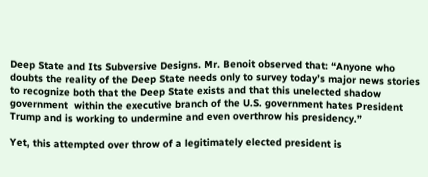Deep State and Its Subversive Designs. Mr. Benoit observed that: “Anyone who doubts the reality of the Deep State needs only to survey today’s major news stories to recognize both that the Deep State exists and that this unelected shadow government  within the executive branch of the U.S. government hates President Trump and is working to undermine and even overthrow his presidency.”

Yet, this attempted over throw of a legitimately elected president is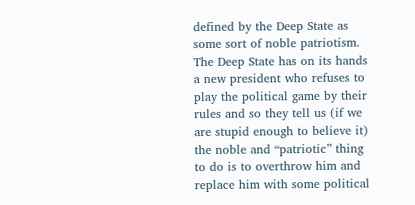defined by the Deep State as some sort of noble patriotism. The Deep State has on its hands a new president who refuses to play the political game by their rules and so they tell us (if we are stupid enough to believe it) the noble and “patriotic” thing to do is to overthrow him and  replace him with some political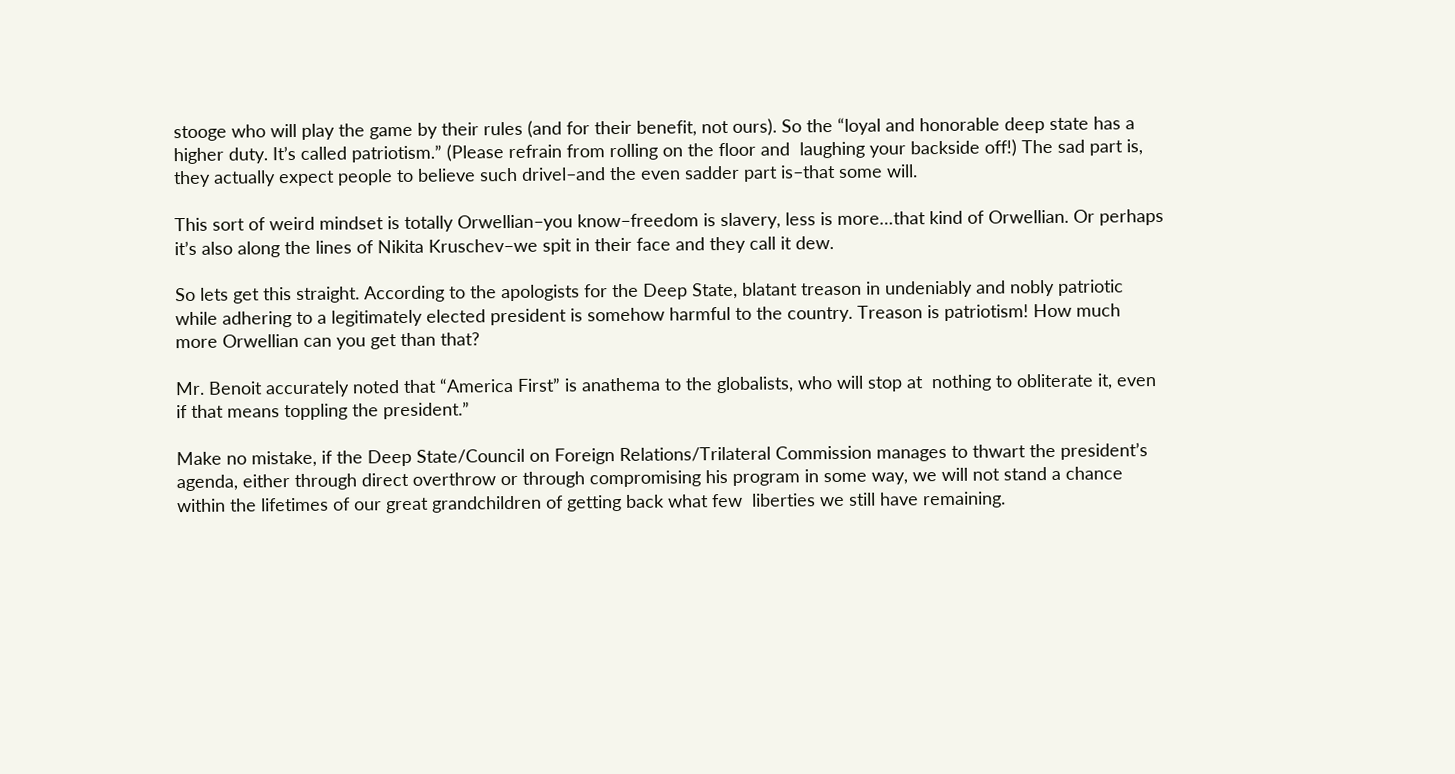stooge who will play the game by their rules (and for their benefit, not ours). So the “loyal and honorable deep state has a higher duty. It’s called patriotism.” (Please refrain from rolling on the floor and  laughing your backside off!) The sad part is, they actually expect people to believe such drivel–and the even sadder part is–that some will.

This sort of weird mindset is totally Orwellian–you know–freedom is slavery, less is more…that kind of Orwellian. Or perhaps it’s also along the lines of Nikita Kruschev–we spit in their face and they call it dew.

So lets get this straight. According to the apologists for the Deep State, blatant treason in undeniably and nobly patriotic while adhering to a legitimately elected president is somehow harmful to the country. Treason is patriotism! How much more Orwellian can you get than that?

Mr. Benoit accurately noted that “America First” is anathema to the globalists, who will stop at  nothing to obliterate it, even if that means toppling the president.”

Make no mistake, if the Deep State/Council on Foreign Relations/Trilateral Commission manages to thwart the president’s agenda, either through direct overthrow or through compromising his program in some way, we will not stand a chance within the lifetimes of our great grandchildren of getting back what few  liberties we still have remaining.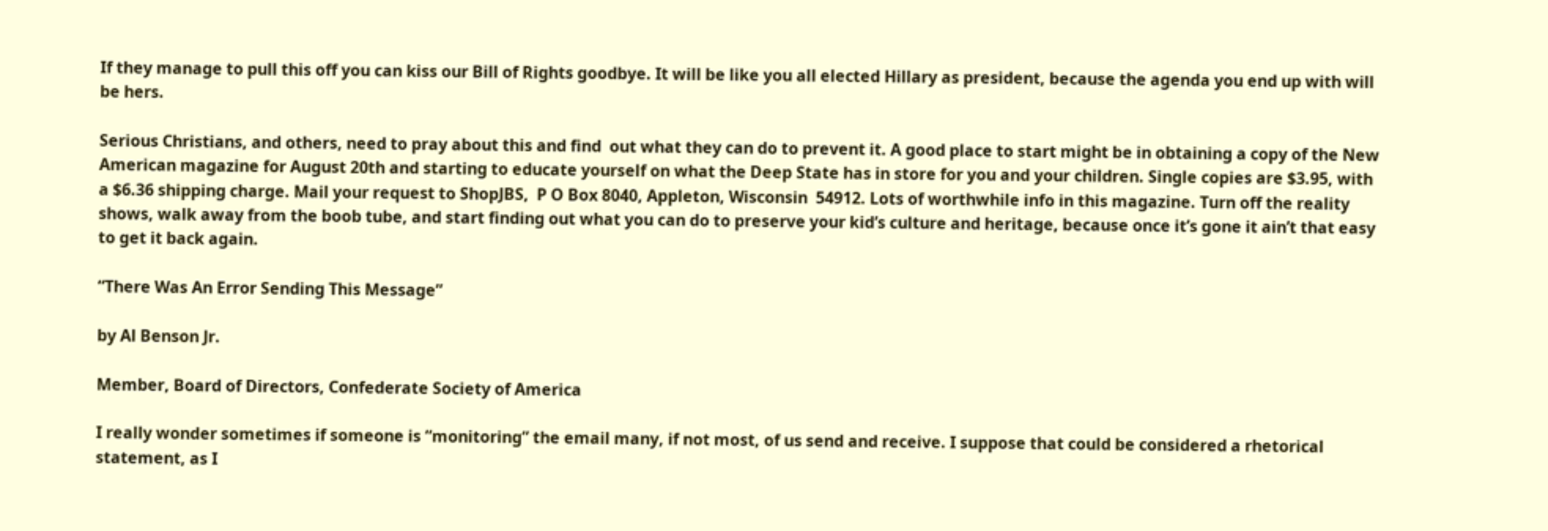If they manage to pull this off you can kiss our Bill of Rights goodbye. It will be like you all elected Hillary as president, because the agenda you end up with will be hers.

Serious Christians, and others, need to pray about this and find  out what they can do to prevent it. A good place to start might be in obtaining a copy of the New American magazine for August 20th and starting to educate yourself on what the Deep State has in store for you and your children. Single copies are $3.95, with a $6.36 shipping charge. Mail your request to ShopJBS,  P O Box 8040, Appleton, Wisconsin  54912. Lots of worthwhile info in this magazine. Turn off the reality shows, walk away from the boob tube, and start finding out what you can do to preserve your kid’s culture and heritage, because once it’s gone it ain’t that easy to get it back again.

“There Was An Error Sending This Message”

by Al Benson Jr.

Member, Board of Directors, Confederate Society of America

I really wonder sometimes if someone is “monitoring” the email many, if not most, of us send and receive. I suppose that could be considered a rhetorical statement, as I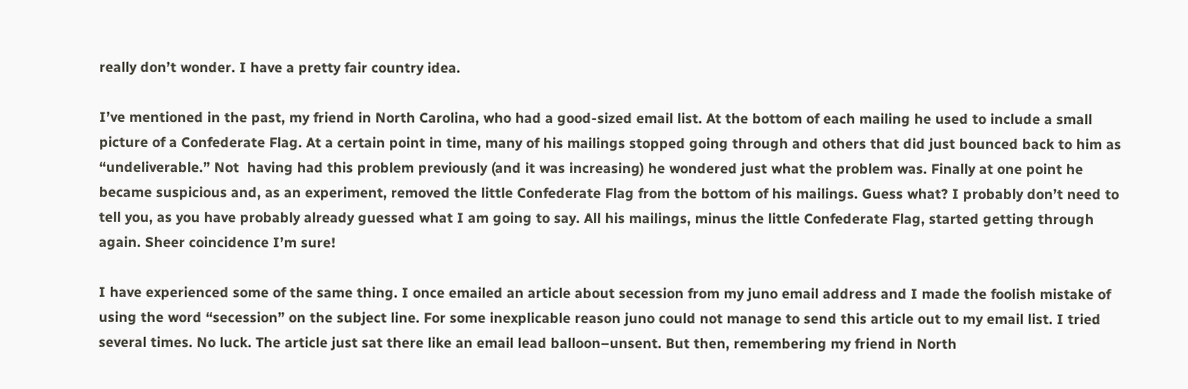really don’t wonder. I have a pretty fair country idea.

I’ve mentioned in the past, my friend in North Carolina, who had a good-sized email list. At the bottom of each mailing he used to include a small picture of a Confederate Flag. At a certain point in time, many of his mailings stopped going through and others that did just bounced back to him as “undeliverable.” Not  having had this problem previously (and it was increasing) he wondered just what the problem was. Finally at one point he became suspicious and, as an experiment, removed the little Confederate Flag from the bottom of his mailings. Guess what? I probably don’t need to tell you, as you have probably already guessed what I am going to say. All his mailings, minus the little Confederate Flag, started getting through again. Sheer coincidence I’m sure!

I have experienced some of the same thing. I once emailed an article about secession from my juno email address and I made the foolish mistake of using the word “secession” on the subject line. For some inexplicable reason juno could not manage to send this article out to my email list. I tried several times. No luck. The article just sat there like an email lead balloon–unsent. But then, remembering my friend in North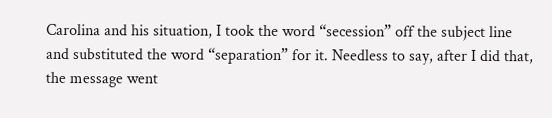Carolina and his situation, I took the word “secession” off the subject line and substituted the word “separation” for it. Needless to say, after I did that, the message went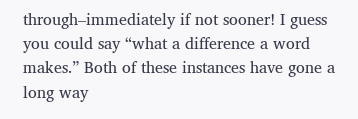through–immediately if not sooner! I guess you could say “what a difference a word makes.” Both of these instances have gone a long way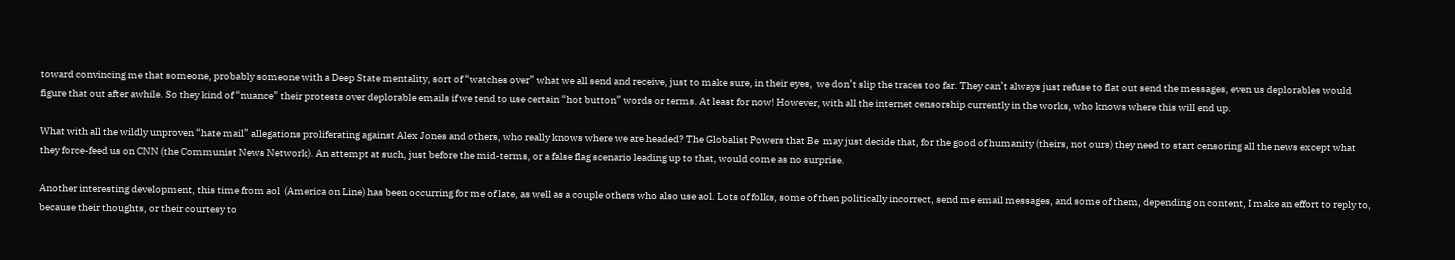toward convincing me that someone, probably someone with a Deep State mentality, sort of “watches over” what we all send and receive, just to make sure, in their eyes,  we don’t slip the traces too far. They can’t always just refuse to flat out send the messages, even us deplorables would figure that out after awhile. So they kind of “nuance” their protests over deplorable emails if we tend to use certain “hot button” words or terms. At least for now! However, with all the internet censorship currently in the works, who knows where this will end up.

What with all the wildly unproven “hate mail” allegations proliferating against Alex Jones and others, who really knows where we are headed? The Globalist Powers that Be  may just decide that, for the good of humanity (theirs, not ours) they need to start censoring all the news except what they force-feed us on CNN (the Communist News Network). An attempt at such, just before the mid-terms, or a false flag scenario leading up to that, would come as no surprise.

Another interesting development, this time from aol  (America on Line) has been occurring for me of late, as well as a couple others who also use aol. Lots of folks, some of then politically incorrect, send me email messages, and some of them, depending on content, I make an effort to reply to, because their thoughts, or their courtesy to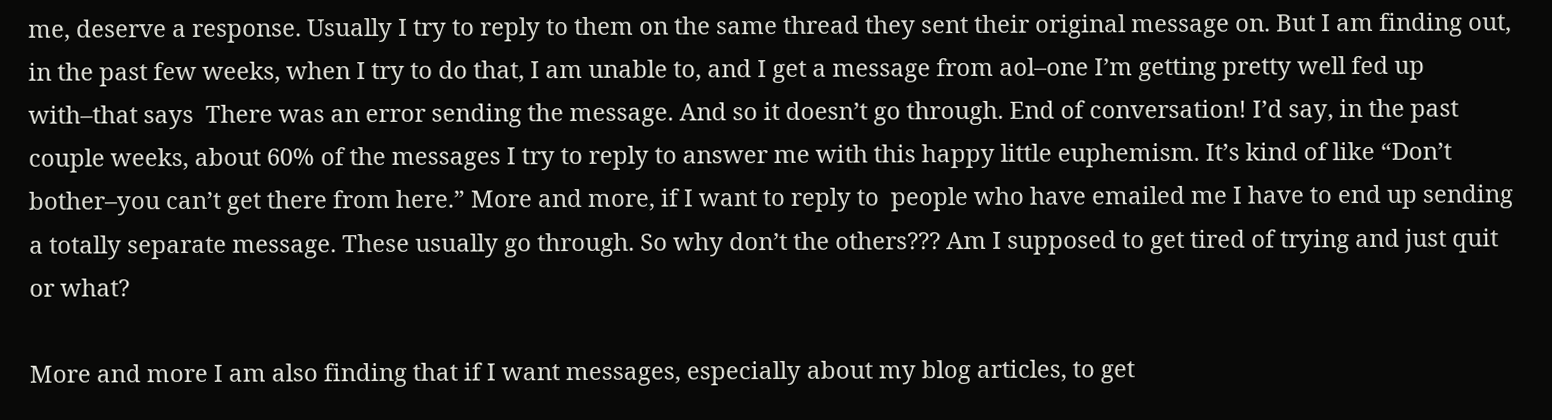me, deserve a response. Usually I try to reply to them on the same thread they sent their original message on. But I am finding out, in the past few weeks, when I try to do that, I am unable to, and I get a message from aol–one I’m getting pretty well fed up with–that says  There was an error sending the message. And so it doesn’t go through. End of conversation! I’d say, in the past couple weeks, about 60% of the messages I try to reply to answer me with this happy little euphemism. It’s kind of like “Don’t bother–you can’t get there from here.” More and more, if I want to reply to  people who have emailed me I have to end up sending a totally separate message. These usually go through. So why don’t the others??? Am I supposed to get tired of trying and just quit or what?

More and more I am also finding that if I want messages, especially about my blog articles, to get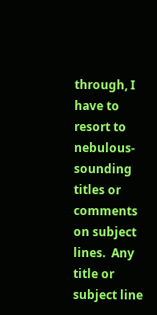through, I have to resort to nebulous-sounding titles or comments on subject lines.  Any title or subject line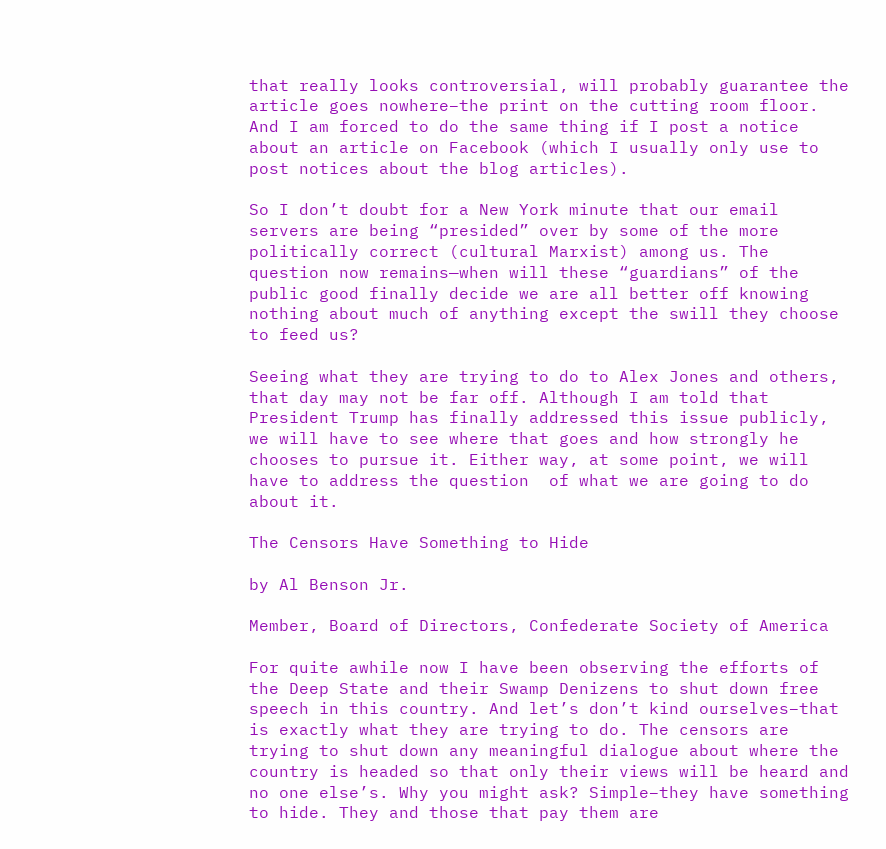that really looks controversial, will probably guarantee the article goes nowhere–the print on the cutting room floor. And I am forced to do the same thing if I post a notice about an article on Facebook (which I usually only use to post notices about the blog articles).

So I don’t doubt for a New York minute that our email servers are being “presided” over by some of the more politically correct (cultural Marxist) among us. The question now remains—when will these “guardians” of the public good finally decide we are all better off knowing nothing about much of anything except the swill they choose to feed us?

Seeing what they are trying to do to Alex Jones and others, that day may not be far off. Although I am told that President Trump has finally addressed this issue publicly, we will have to see where that goes and how strongly he chooses to pursue it. Either way, at some point, we will have to address the question  of what we are going to do about it.

The Censors Have Something to Hide

by Al Benson Jr.

Member, Board of Directors, Confederate Society of America

For quite awhile now I have been observing the efforts of the Deep State and their Swamp Denizens to shut down free speech in this country. And let’s don’t kind ourselves–that is exactly what they are trying to do. The censors are trying to shut down any meaningful dialogue about where the country is headed so that only their views will be heard and no one else’s. Why you might ask? Simple–they have something to hide. They and those that pay them are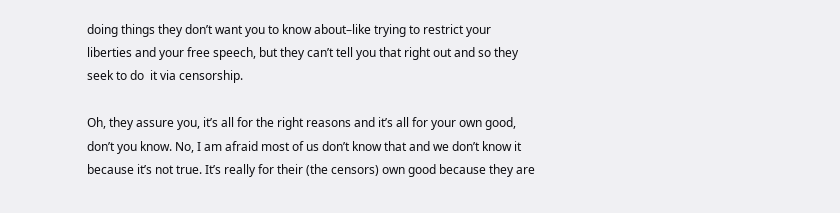doing things they don’t want you to know about–like trying to restrict your liberties and your free speech, but they can’t tell you that right out and so they seek to do  it via censorship.

Oh, they assure you, it’s all for the right reasons and it’s all for your own good, don’t you know. No, I am afraid most of us don’t know that and we don’t know it because it’s not true. It’s really for their (the censors) own good because they are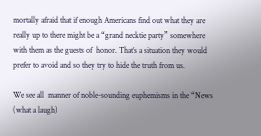mortally afraid that if enough Americans find out what they are really up to there might be a “grand necktie party” somewhere with them as the guests of  honor. That’s a situation they would prefer to avoid and so they try to hide the truth from us.

We see all  manner of noble-sounding euphemisms in the “News (what a laugh)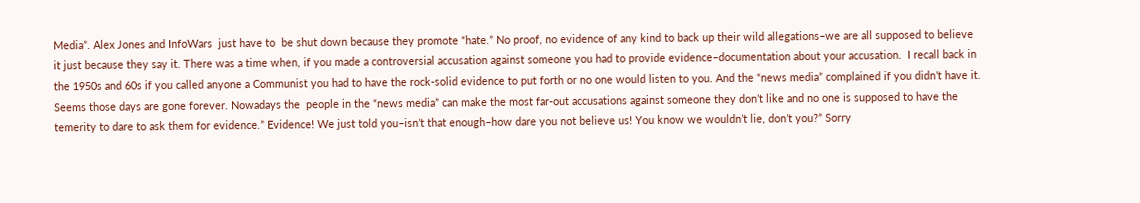Media”. Alex Jones and InfoWars  just have to  be shut down because they promote “hate.” No proof, no evidence of any kind to back up their wild allegations–we are all supposed to believe it just because they say it. There was a time when, if you made a controversial accusation against someone you had to provide evidence–documentation about your accusation.  I recall back in the 1950s and 60s if you called anyone a Communist you had to have the rock-solid evidence to put forth or no one would listen to you. And the “news media” complained if you didn’t have it. Seems those days are gone forever. Nowadays the  people in the “news media” can make the most far-out accusations against someone they don’t like and no one is supposed to have the temerity to dare to ask them for evidence.” Evidence! We just told you–isn’t that enough–how dare you not believe us! You know we wouldn’t lie, don’t you?” Sorry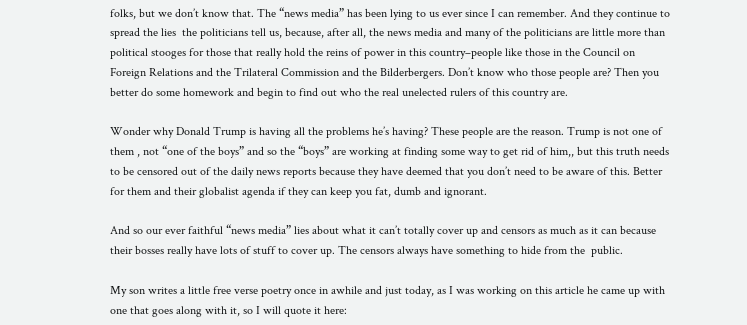folks, but we don’t know that. The “news media” has been lying to us ever since I can remember. And they continue to spread the lies  the politicians tell us, because, after all, the news media and many of the politicians are little more than political stooges for those that really hold the reins of power in this country–people like those in the Council on Foreign Relations and the Trilateral Commission and the Bilderbergers. Don’t know who those people are? Then you better do some homework and begin to find out who the real unelected rulers of this country are.

Wonder why Donald Trump is having all the problems he’s having? These people are the reason. Trump is not one of them , not “one of the boys” and so the “boys” are working at finding some way to get rid of him,, but this truth needs to be censored out of the daily news reports because they have deemed that you don’t need to be aware of this. Better for them and their globalist agenda if they can keep you fat, dumb and ignorant.

And so our ever faithful “news media” lies about what it can’t totally cover up and censors as much as it can because their bosses really have lots of stuff to cover up. The censors always have something to hide from the  public.

My son writes a little free verse poetry once in awhile and just today, as I was working on this article he came up with one that goes along with it, so I will quote it here: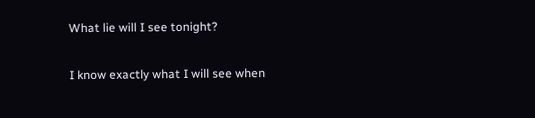What lie will I see tonight?

I know exactly what I will see when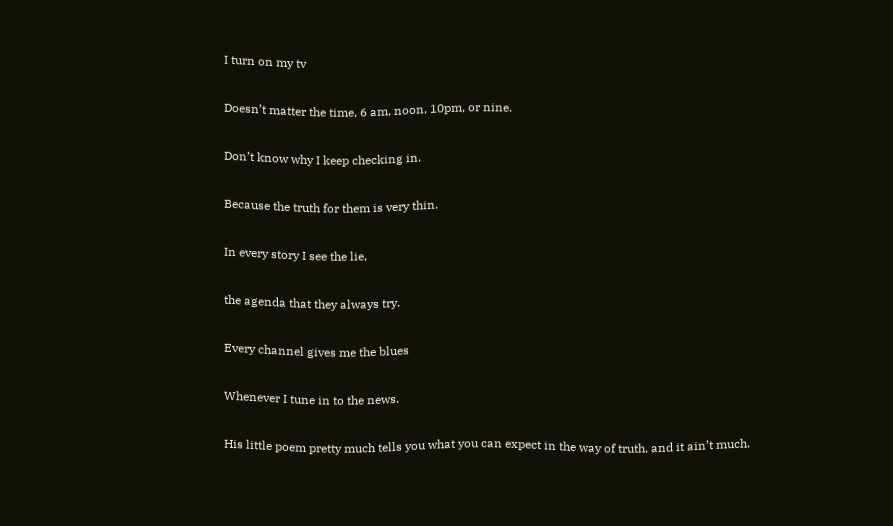I turn on my tv

Doesn’t matter the time, 6 am, noon, 10pm, or nine.

Don’t know why I keep checking in.

Because the truth for them is very thin.

In every story I see the lie,

the agenda that they always try.

Every channel gives me the blues

Whenever I tune in to the news.

His little poem pretty much tells you what you can expect in the way of truth, and it ain’t much.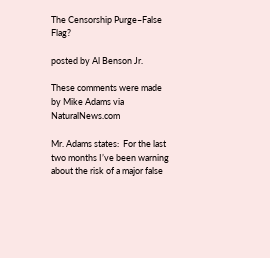The Censorship Purge–False Flag?

posted by Al Benson Jr.

These comments were made by Mike Adams via NaturalNews.com

Mr. Adams states:  For the last two months I’ve been warning about the risk of a major false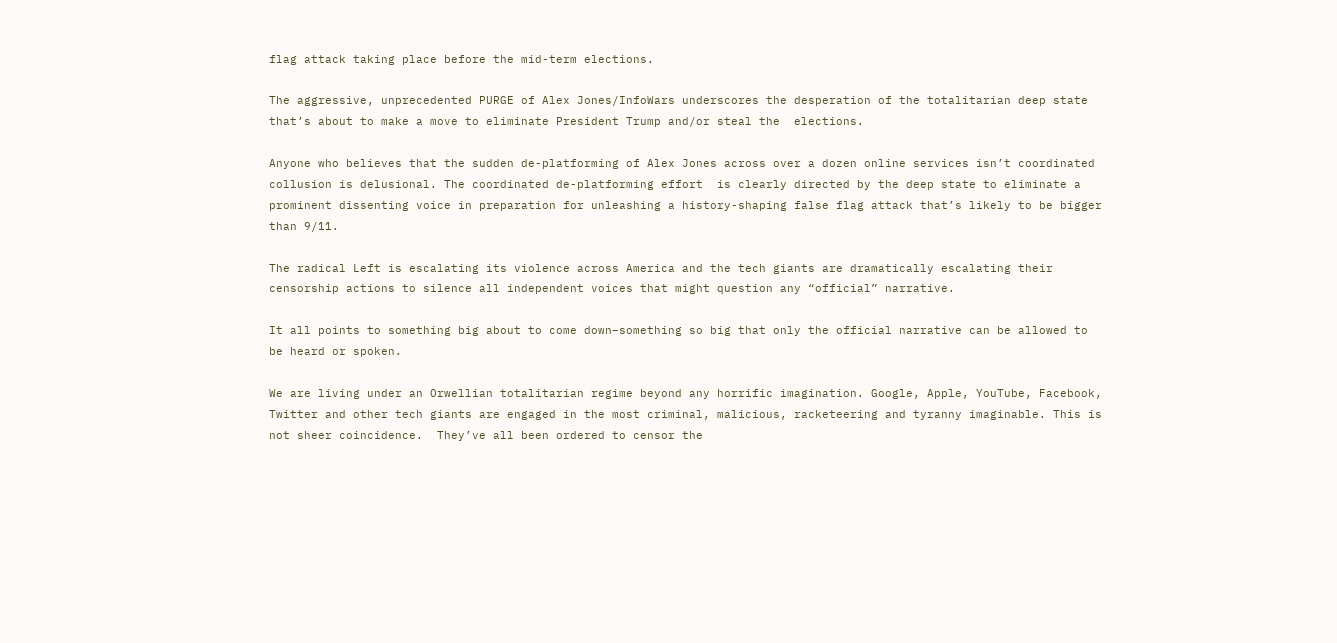flag attack taking place before the mid-term elections.

The aggressive, unprecedented PURGE of Alex Jones/InfoWars underscores the desperation of the totalitarian deep state that’s about to make a move to eliminate President Trump and/or steal the  elections.

Anyone who believes that the sudden de-platforming of Alex Jones across over a dozen online services isn’t coordinated collusion is delusional. The coordinated de-platforming effort  is clearly directed by the deep state to eliminate a prominent dissenting voice in preparation for unleashing a history-shaping false flag attack that’s likely to be bigger than 9/11.

The radical Left is escalating its violence across America and the tech giants are dramatically escalating their censorship actions to silence all independent voices that might question any “official” narrative.

It all points to something big about to come down–something so big that only the official narrative can be allowed to be heard or spoken.

We are living under an Orwellian totalitarian regime beyond any horrific imagination. Google, Apple, YouTube, Facebook, Twitter and other tech giants are engaged in the most criminal, malicious, racketeering and tyranny imaginable. This is not sheer coincidence.  They’ve all been ordered to censor the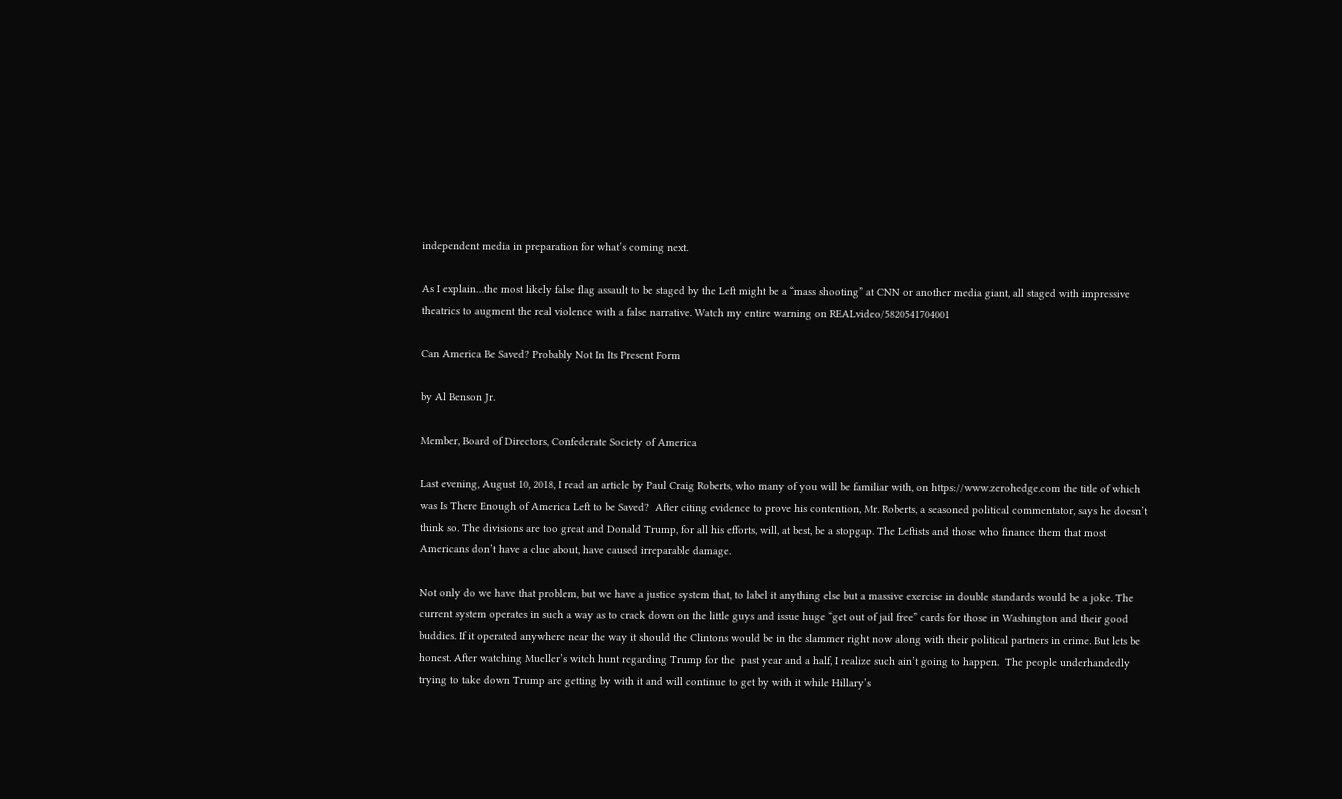independent media in preparation for what’s coming next.

As I explain…the most likely false flag assault to be staged by the Left might be a “mass shooting” at CNN or another media giant, all staged with impressive theatrics to augment the real violence with a false narrative. Watch my entire warning on REALvideo/5820541704001

Can America Be Saved? Probably Not In Its Present Form

by Al Benson Jr.

Member, Board of Directors, Confederate Society of America

Last evening, August 10, 2018, I read an article by Paul Craig Roberts, who many of you will be familiar with, on https://www.zerohedge.com the title of which was Is There Enough of America Left to be Saved?  After citing evidence to prove his contention, Mr. Roberts, a seasoned political commentator, says he doesn’t think so. The divisions are too great and Donald Trump, for all his efforts, will, at best, be a stopgap. The Leftists and those who finance them that most Americans don’t have a clue about, have caused irreparable damage.

Not only do we have that problem, but we have a justice system that, to label it anything else but a massive exercise in double standards would be a joke. The current system operates in such a way as to crack down on the little guys and issue huge “get out of jail free” cards for those in Washington and their good buddies. If it operated anywhere near the way it should the Clintons would be in the slammer right now along with their political partners in crime. But lets be honest. After watching Mueller’s witch hunt regarding Trump for the  past year and a half, I realize such ain’t going to happen.  The people underhandedly trying to take down Trump are getting by with it and will continue to get by with it while Hillary’s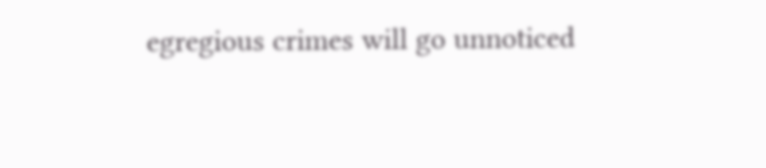egregious crimes will go unnoticed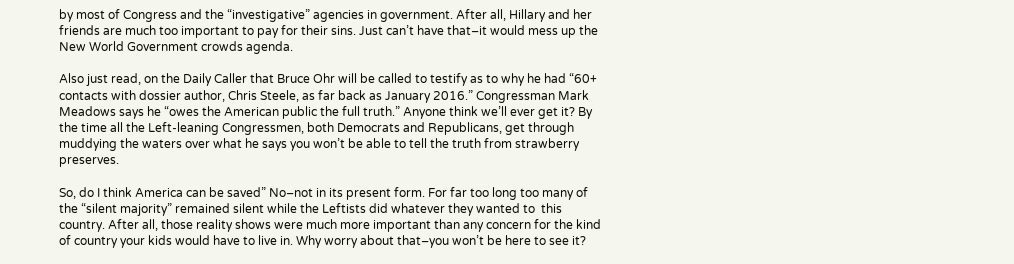by most of Congress and the “investigative” agencies in government. After all, Hillary and her friends are much too important to pay for their sins. Just can’t have that–it would mess up the New World Government crowds agenda.

Also just read, on the Daily Caller that Bruce Ohr will be called to testify as to why he had “60+ contacts with dossier author, Chris Steele, as far back as January 2016.” Congressman Mark Meadows says he “owes the American public the full truth.” Anyone think we’ll ever get it? By the time all the Left-leaning Congressmen, both Democrats and Republicans, get through muddying the waters over what he says you won’t be able to tell the truth from strawberry preserves.

So, do I think America can be saved” No–not in its present form. For far too long too many of the “silent majority” remained silent while the Leftists did whatever they wanted to  this country. After all, those reality shows were much more important than any concern for the kind of country your kids would have to live in. Why worry about that–you won’t be here to see it?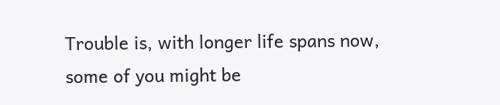Trouble is, with longer life spans now, some of you might be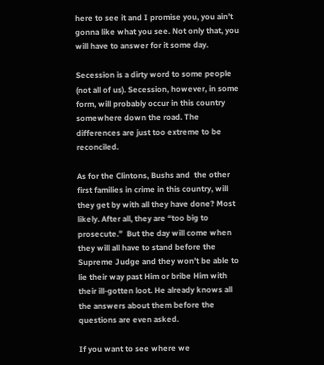here to see it and I promise you, you ain’t gonna like what you see. Not only that, you will have to answer for it some day.

Secession is a dirty word to some people (not all of us). Secession, however, in some form, will probably occur in this country somewhere down the road. The differences are just too extreme to be reconciled.

As for the Clintons, Bushs and  the other first families in crime in this country, will they get by with all they have done? Most likely. After all, they are “too big to prosecute.”  But the day will come when they will all have to stand before the Supreme Judge and they won’t be able to lie their way past Him or bribe Him with their ill-gotten loot. He already knows all the answers about them before the questions are even asked.

If you want to see where we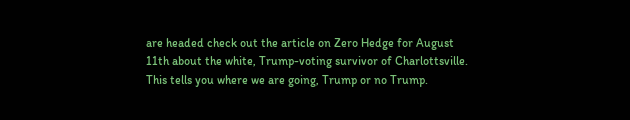are headed check out the article on Zero Hedge for August 11th about the white, Trump-voting survivor of Charlottsville.  This tells you where we are going, Trump or no Trump.